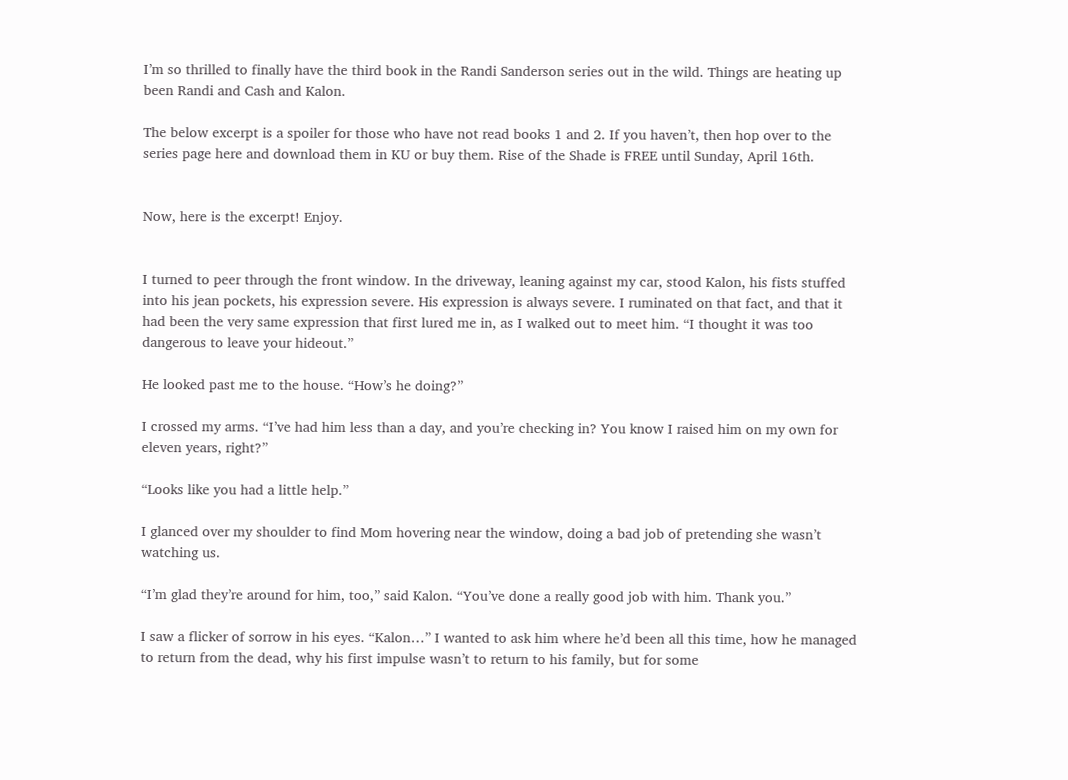I’m so thrilled to finally have the third book in the Randi Sanderson series out in the wild. Things are heating up been Randi and Cash and Kalon.

The below excerpt is a spoiler for those who have not read books 1 and 2. If you haven’t, then hop over to the series page here and download them in KU or buy them. Rise of the Shade is FREE until Sunday, April 16th.


Now, here is the excerpt! Enjoy.


I turned to peer through the front window. In the driveway, leaning against my car, stood Kalon, his fists stuffed into his jean pockets, his expression severe. His expression is always severe. I ruminated on that fact, and that it had been the very same expression that first lured me in, as I walked out to meet him. “I thought it was too dangerous to leave your hideout.”

He looked past me to the house. “How’s he doing?”

I crossed my arms. “I’ve had him less than a day, and you’re checking in? You know I raised him on my own for eleven years, right?”

“Looks like you had a little help.”

I glanced over my shoulder to find Mom hovering near the window, doing a bad job of pretending she wasn’t watching us.

“I’m glad they’re around for him, too,” said Kalon. “You’ve done a really good job with him. Thank you.”

I saw a flicker of sorrow in his eyes. “Kalon…” I wanted to ask him where he’d been all this time, how he managed to return from the dead, why his first impulse wasn’t to return to his family, but for some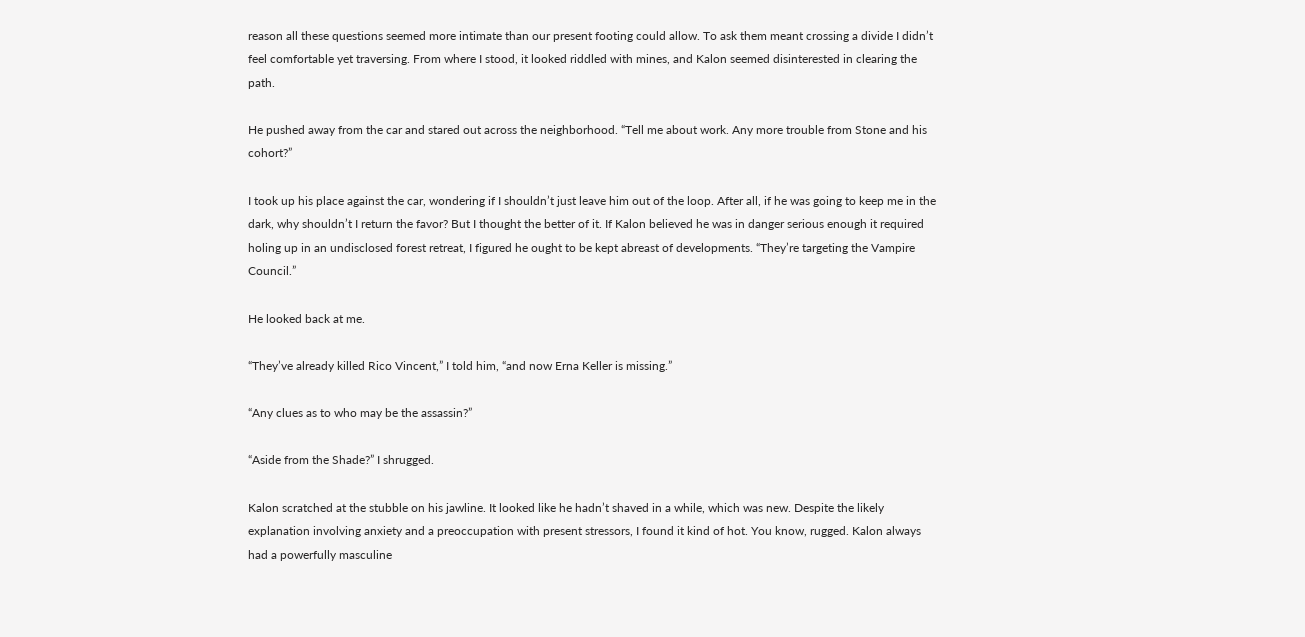reason all these questions seemed more intimate than our present footing could allow. To ask them meant crossing a divide I didn’t feel comfortable yet traversing. From where I stood, it looked riddled with mines, and Kalon seemed disinterested in clearing the path.

He pushed away from the car and stared out across the neighborhood. “Tell me about work. Any more trouble from Stone and his cohort?”

I took up his place against the car, wondering if I shouldn’t just leave him out of the loop. After all, if he was going to keep me in the dark, why shouldn’t I return the favor? But I thought the better of it. If Kalon believed he was in danger serious enough it required holing up in an undisclosed forest retreat, I figured he ought to be kept abreast of developments. “They’re targeting the Vampire Council.”

He looked back at me.

“They’ve already killed Rico Vincent,” I told him, “and now Erna Keller is missing.”

“Any clues as to who may be the assassin?”

“Aside from the Shade?” I shrugged.

Kalon scratched at the stubble on his jawline. It looked like he hadn’t shaved in a while, which was new. Despite the likely explanation involving anxiety and a preoccupation with present stressors, I found it kind of hot. You know, rugged. Kalon always had a powerfully masculine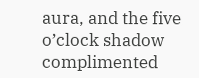aura, and the five o’clock shadow complimented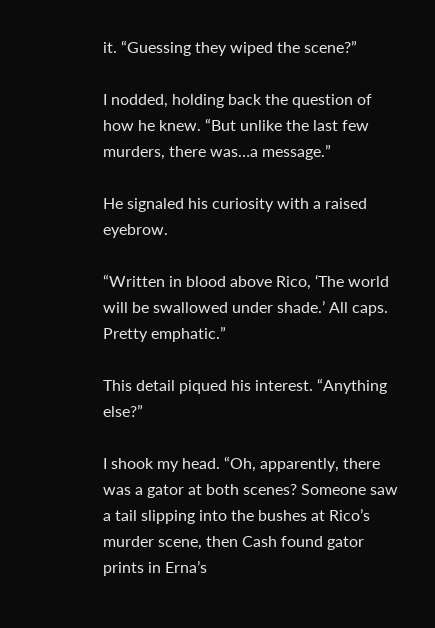it. “Guessing they wiped the scene?”

I nodded, holding back the question of how he knew. “But unlike the last few murders, there was…a message.”

He signaled his curiosity with a raised eyebrow.

“Written in blood above Rico, ‘The world will be swallowed under shade.’ All caps. Pretty emphatic.”

This detail piqued his interest. “Anything else?”

I shook my head. “Oh, apparently, there was a gator at both scenes? Someone saw a tail slipping into the bushes at Rico’s murder scene, then Cash found gator prints in Erna’s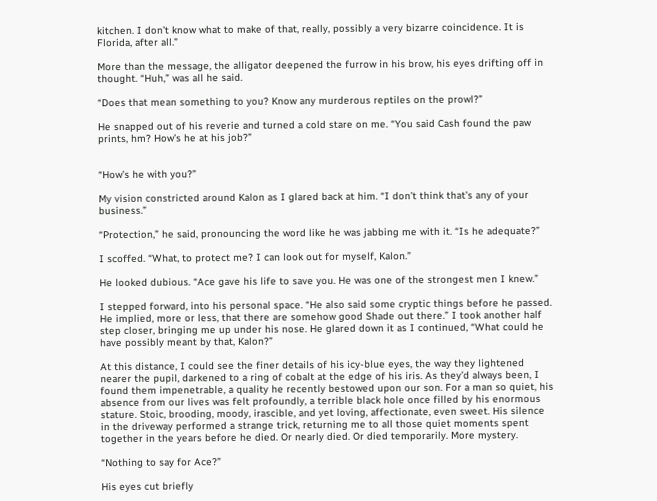kitchen. I don’t know what to make of that, really, possibly a very bizarre coincidence. It is Florida, after all.”

More than the message, the alligator deepened the furrow in his brow, his eyes drifting off in thought. “Huh,” was all he said.

“Does that mean something to you? Know any murderous reptiles on the prowl?”

He snapped out of his reverie and turned a cold stare on me. “You said Cash found the paw prints, hm? How’s he at his job?”


“How’s he with you?”

My vision constricted around Kalon as I glared back at him. “I don’t think that’s any of your business.”

“Protection,” he said, pronouncing the word like he was jabbing me with it. “Is he adequate?”

I scoffed. “What, to protect me? I can look out for myself, Kalon.”

He looked dubious. “Ace gave his life to save you. He was one of the strongest men I knew.”

I stepped forward, into his personal space. “He also said some cryptic things before he passed. He implied, more or less, that there are somehow good Shade out there.” I took another half step closer, bringing me up under his nose. He glared down it as I continued, “What could he have possibly meant by that, Kalon?”

At this distance, I could see the finer details of his icy-blue eyes, the way they lightened nearer the pupil, darkened to a ring of cobalt at the edge of his iris. As they’d always been, I found them impenetrable, a quality he recently bestowed upon our son. For a man so quiet, his absence from our lives was felt profoundly, a terrible black hole once filled by his enormous stature. Stoic, brooding, moody, irascible, and yet loving, affectionate, even sweet. His silence in the driveway performed a strange trick, returning me to all those quiet moments spent together in the years before he died. Or nearly died. Or died temporarily. More mystery.

“Nothing to say for Ace?”

His eyes cut briefly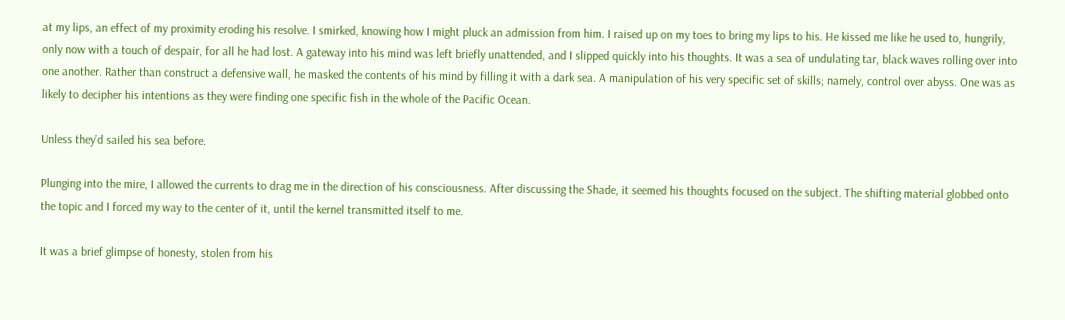at my lips, an effect of my proximity eroding his resolve. I smirked, knowing how I might pluck an admission from him. I raised up on my toes to bring my lips to his. He kissed me like he used to, hungrily, only now with a touch of despair, for all he had lost. A gateway into his mind was left briefly unattended, and I slipped quickly into his thoughts. It was a sea of undulating tar, black waves rolling over into one another. Rather than construct a defensive wall, he masked the contents of his mind by filling it with a dark sea. A manipulation of his very specific set of skills; namely, control over abyss. One was as likely to decipher his intentions as they were finding one specific fish in the whole of the Pacific Ocean.

Unless they’d sailed his sea before.

Plunging into the mire, I allowed the currents to drag me in the direction of his consciousness. After discussing the Shade, it seemed his thoughts focused on the subject. The shifting material globbed onto the topic and I forced my way to the center of it, until the kernel transmitted itself to me.

It was a brief glimpse of honesty, stolen from his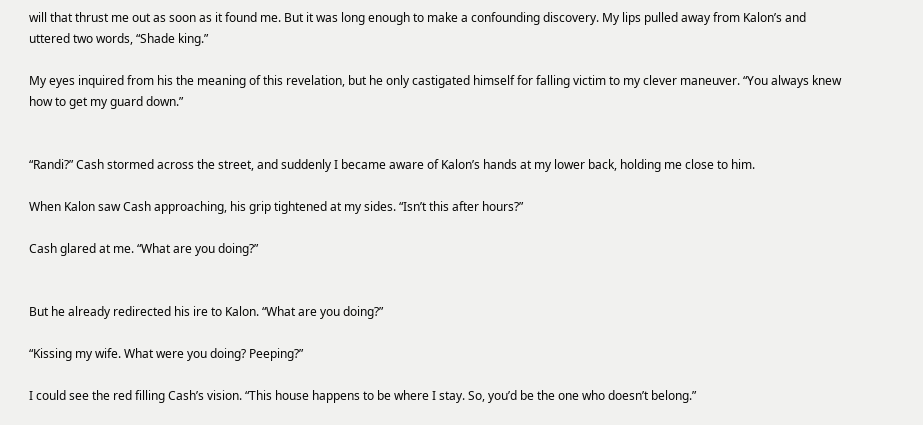will that thrust me out as soon as it found me. But it was long enough to make a confounding discovery. My lips pulled away from Kalon’s and uttered two words, “Shade king.”

My eyes inquired from his the meaning of this revelation, but he only castigated himself for falling victim to my clever maneuver. “You always knew how to get my guard down.”


“Randi?” Cash stormed across the street, and suddenly I became aware of Kalon’s hands at my lower back, holding me close to him.

When Kalon saw Cash approaching, his grip tightened at my sides. “Isn’t this after hours?”

Cash glared at me. “What are you doing?”


But he already redirected his ire to Kalon. “What are you doing?”

“Kissing my wife. What were you doing? Peeping?”

I could see the red filling Cash’s vision. “This house happens to be where I stay. So, you’d be the one who doesn’t belong.”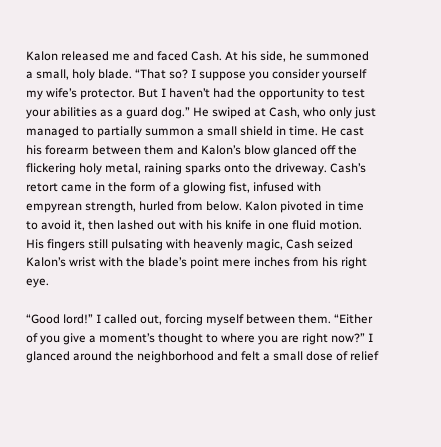Kalon released me and faced Cash. At his side, he summoned a small, holy blade. “That so? I suppose you consider yourself my wife’s protector. But I haven’t had the opportunity to test your abilities as a guard dog.” He swiped at Cash, who only just managed to partially summon a small shield in time. He cast his forearm between them and Kalon’s blow glanced off the flickering holy metal, raining sparks onto the driveway. Cash’s retort came in the form of a glowing fist, infused with empyrean strength, hurled from below. Kalon pivoted in time to avoid it, then lashed out with his knife in one fluid motion. His fingers still pulsating with heavenly magic, Cash seized Kalon’s wrist with the blade’s point mere inches from his right eye.

“Good lord!” I called out, forcing myself between them. “Either of you give a moment’s thought to where you are right now?” I glanced around the neighborhood and felt a small dose of relief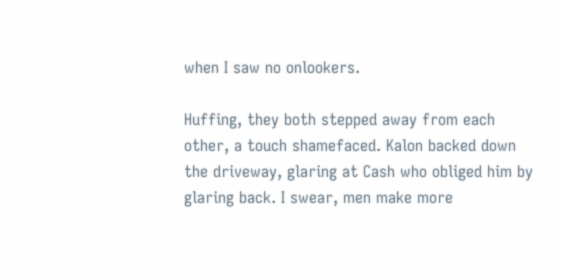when I saw no onlookers.

Huffing, they both stepped away from each other, a touch shamefaced. Kalon backed down the driveway, glaring at Cash who obliged him by glaring back. I swear, men make more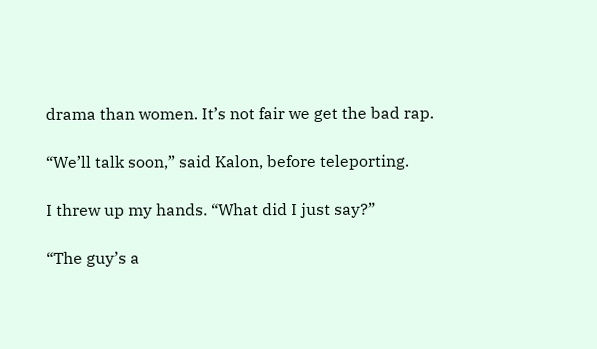drama than women. It’s not fair we get the bad rap.

“We’ll talk soon,” said Kalon, before teleporting.

I threw up my hands. “What did I just say?”

“The guy’s a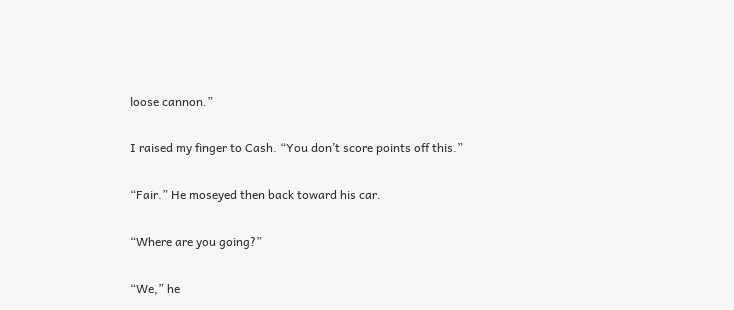loose cannon.”

I raised my finger to Cash. “You don’t score points off this.”

“Fair.” He moseyed then back toward his car.

“Where are you going?”

“We,” he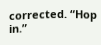corrected. “Hop in.”